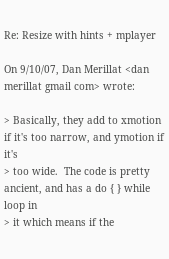Re: Resize with hints + mplayer

On 9/10/07, Dan Merillat <dan merillat gmail com> wrote:

> Basically, they add to xmotion if it's too narrow, and ymotion if it's
> too wide.  The code is pretty ancient, and has a do { } while loop in
> it which means if the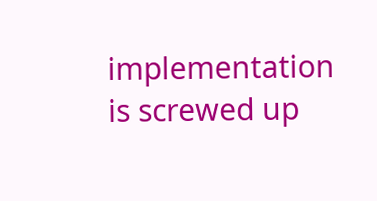implementation is screwed up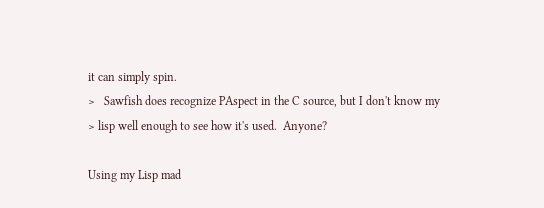it can simply spin.
>   Sawfish does recognize PAspect in the C source, but I don't know my
> lisp well enough to see how it's used.  Anyone?

Using my Lisp mad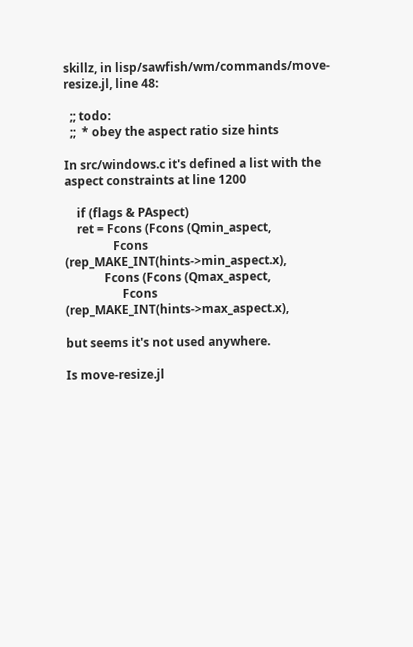skillz, in lisp/sawfish/wm/commands/move-resize.jl, line 48:

  ;; todo:
  ;;  * obey the aspect ratio size hints

In src/windows.c it's defined a list with the aspect constraints at line 1200

    if (flags & PAspect)
    ret = Fcons (Fcons (Qmin_aspect,
                Fcons (rep_MAKE_INT(hints->min_aspect.x),
             Fcons (Fcons (Qmax_aspect,
                   Fcons (rep_MAKE_INT(hints->max_aspect.x),

but seems it's not used anywhere.

Is move-resize.jl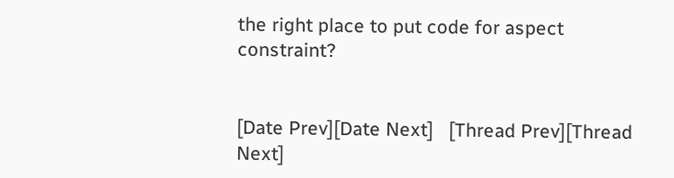the right place to put code for aspect constraint?


[Date Prev][Date Next]   [Thread Prev][Thread Next]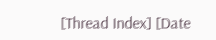[Thread Index] [Date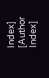Index] [Author Index]